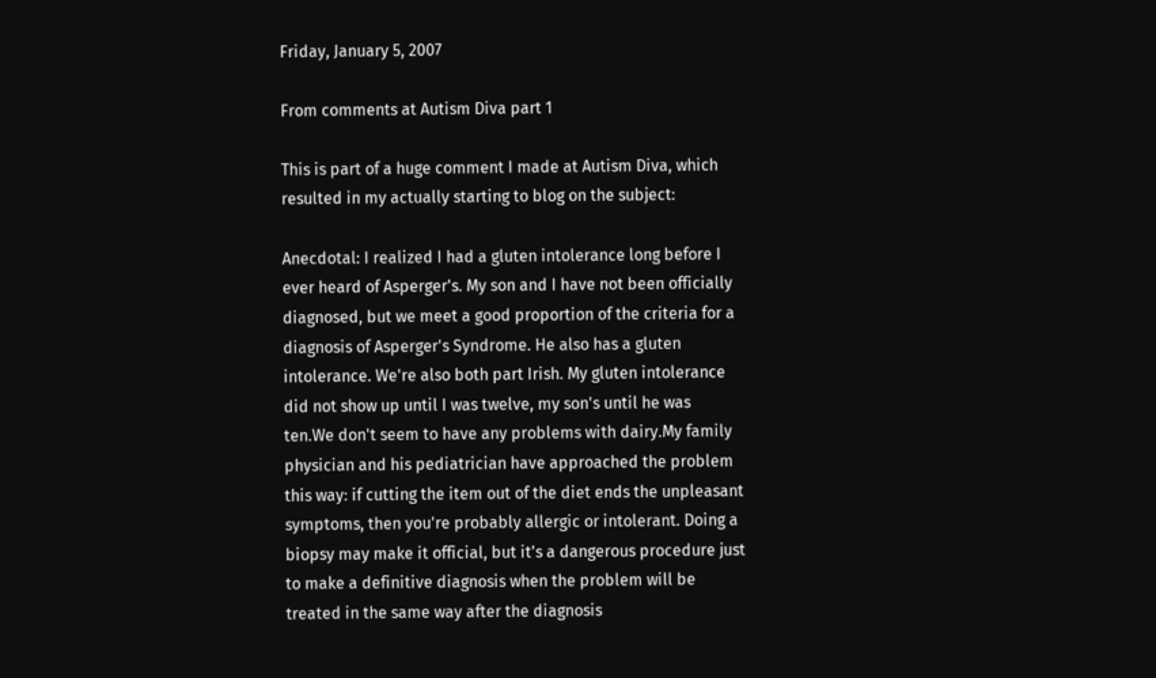Friday, January 5, 2007

From comments at Autism Diva part 1

This is part of a huge comment I made at Autism Diva, which resulted in my actually starting to blog on the subject:

Anecdotal: I realized I had a gluten intolerance long before I ever heard of Asperger's. My son and I have not been officially diagnosed, but we meet a good proportion of the criteria for a diagnosis of Asperger's Syndrome. He also has a gluten intolerance. We're also both part Irish. My gluten intolerance did not show up until I was twelve, my son's until he was ten.We don't seem to have any problems with dairy.My family physician and his pediatrician have approached the problem this way: if cutting the item out of the diet ends the unpleasant symptoms, then you're probably allergic or intolerant. Doing a biopsy may make it official, but it's a dangerous procedure just to make a definitive diagnosis when the problem will be treated in the same way after the diagnosis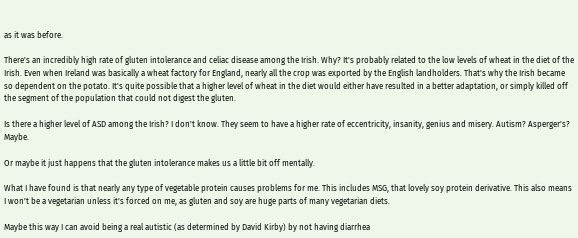as it was before.

There's an incredibly high rate of gluten intolerance and celiac disease among the Irish. Why? It's probably related to the low levels of wheat in the diet of the Irish. Even when Ireland was basically a wheat factory for England, nearly all the crop was exported by the English landholders. That's why the Irish became so dependent on the potato. It's quite possible that a higher level of wheat in the diet would either have resulted in a better adaptation, or simply killed off the segment of the population that could not digest the gluten.

Is there a higher level of ASD among the Irish? I don't know. They seem to have a higher rate of eccentricity, insanity, genius and misery. Autism? Asperger's? Maybe.

Or maybe it just happens that the gluten intolerance makes us a little bit off mentally.

What I have found is that nearly any type of vegetable protein causes problems for me. This includes MSG, that lovely soy protein derivative. This also means I won't be a vegetarian unless it's forced on me, as gluten and soy are huge parts of many vegetarian diets.

Maybe this way I can avoid being a real autistic (as determined by David Kirby) by not having diarrhea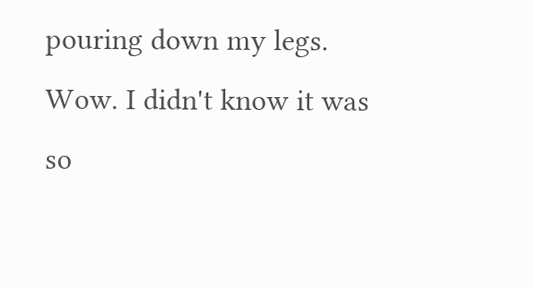pouring down my legs. Wow. I didn't know it was so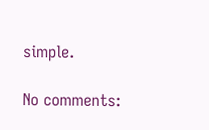simple.

No comments: